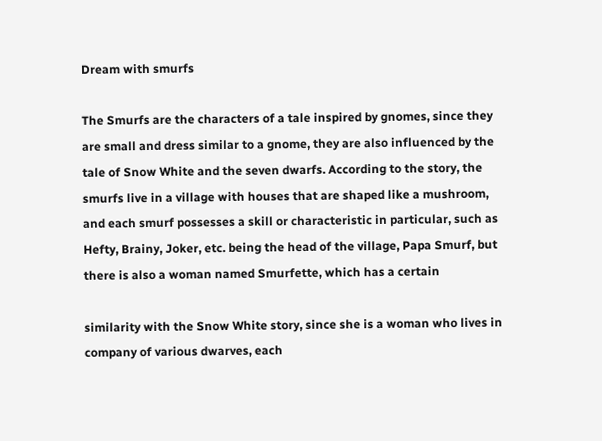Dream with smurfs

The Smurfs are the characters of a tale inspired by gnomes, since they are small and dress similar to a gnome, they are also influenced by the tale of Snow White and the seven dwarfs. According to the story, the smurfs live in a village with houses that are shaped like a mushroom, and each smurf possesses a skill or characteristic in particular, such as Hefty, Brainy, Joker, etc. being the head of the village, Papa Smurf, but there is also a woman named Smurfette, which has a certain

similarity with the Snow White story, since she is a woman who lives in company of various dwarves, each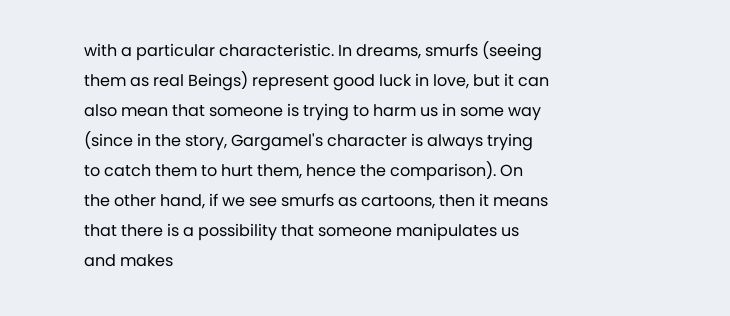with a particular characteristic. In dreams, smurfs (seeing them as real Beings) represent good luck in love, but it can also mean that someone is trying to harm us in some way (since in the story, Gargamel's character is always trying to catch them to hurt them, hence the comparison). On the other hand, if we see smurfs as cartoons, then it means that there is a possibility that someone manipulates us and makes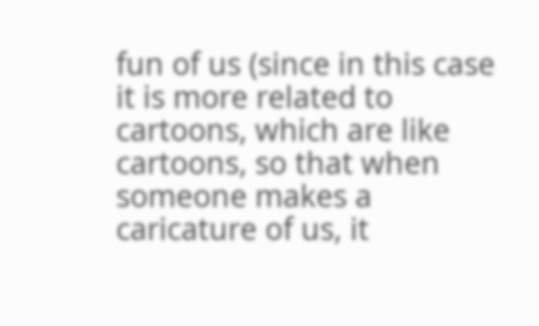fun of us (since in this case it is more related to cartoons, which are like cartoons, so that when someone makes a caricature of us, it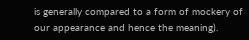is generally compared to a form of mockery of our appearance and hence the meaning).